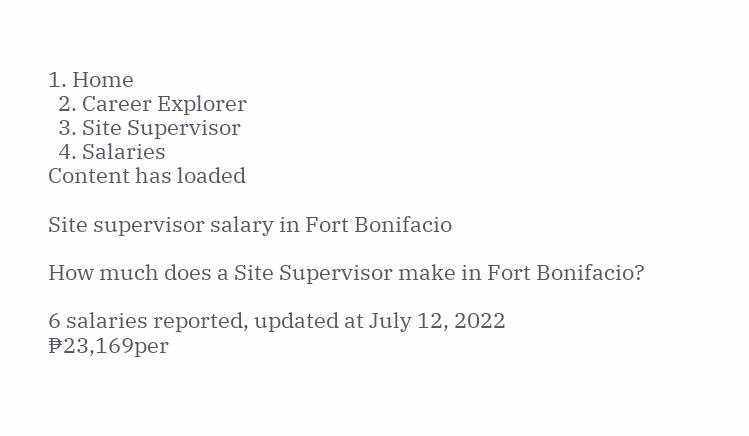1. Home
  2. Career Explorer
  3. Site Supervisor
  4. Salaries
Content has loaded

Site supervisor salary in Fort Bonifacio

How much does a Site Supervisor make in Fort Bonifacio?

6 salaries reported, updated at July 12, 2022
₱23,169per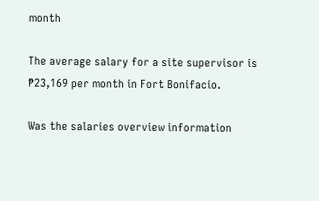month

The average salary for a site supervisor is ₱23,169 per month in Fort Bonifacio.

Was the salaries overview information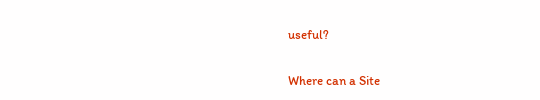useful?

Where can a Site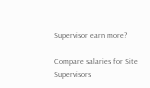Supervisor earn more?

Compare salaries for Site Supervisors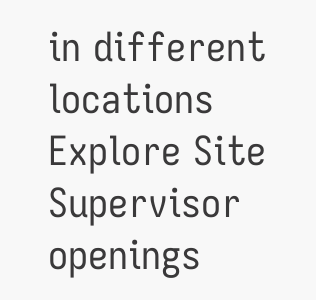in different locations
Explore Site Supervisor openings